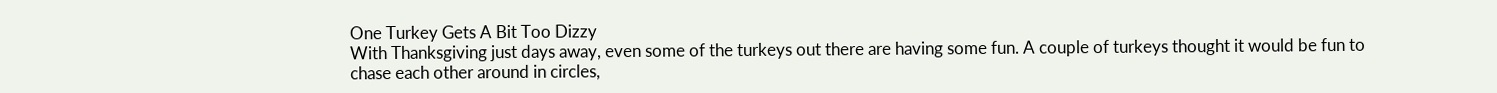One Turkey Gets A Bit Too Dizzy
With Thanksgiving just days away, even some of the turkeys out there are having some fun. A couple of turkeys thought it would be fun to chase each other around in circles,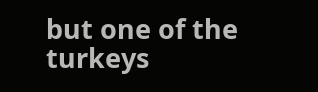but one of the turkeys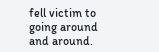fell victim to going around and around.